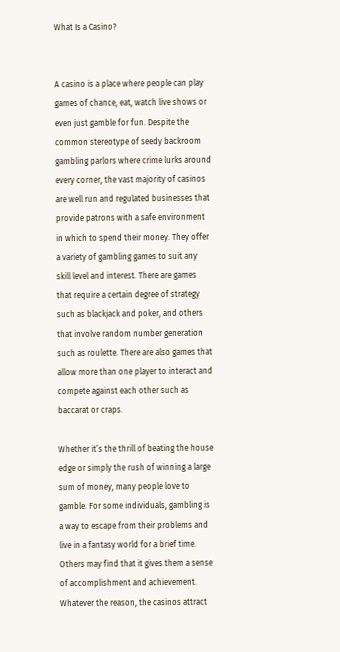What Is a Casino?


A casino is a place where people can play games of chance, eat, watch live shows or even just gamble for fun. Despite the common stereotype of seedy backroom gambling parlors where crime lurks around every corner, the vast majority of casinos are well run and regulated businesses that provide patrons with a safe environment in which to spend their money. They offer a variety of gambling games to suit any skill level and interest. There are games that require a certain degree of strategy such as blackjack and poker, and others that involve random number generation such as roulette. There are also games that allow more than one player to interact and compete against each other such as baccarat or craps.

Whether it’s the thrill of beating the house edge or simply the rush of winning a large sum of money, many people love to gamble. For some individuals, gambling is a way to escape from their problems and live in a fantasy world for a brief time. Others may find that it gives them a sense of accomplishment and achievement. Whatever the reason, the casinos attract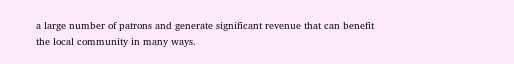a large number of patrons and generate significant revenue that can benefit the local community in many ways.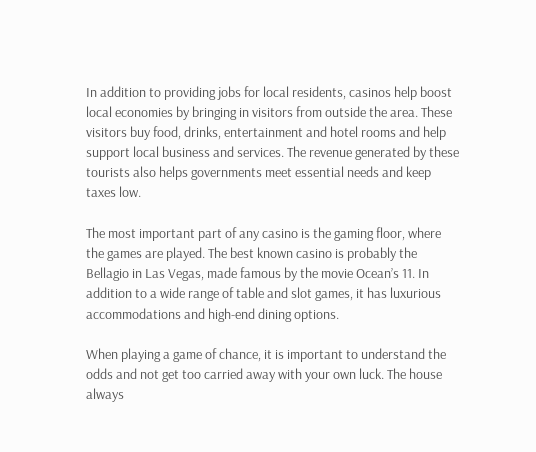In addition to providing jobs for local residents, casinos help boost local economies by bringing in visitors from outside the area. These visitors buy food, drinks, entertainment and hotel rooms and help support local business and services. The revenue generated by these tourists also helps governments meet essential needs and keep taxes low.

The most important part of any casino is the gaming floor, where the games are played. The best known casino is probably the Bellagio in Las Vegas, made famous by the movie Ocean’s 11. In addition to a wide range of table and slot games, it has luxurious accommodations and high-end dining options.

When playing a game of chance, it is important to understand the odds and not get too carried away with your own luck. The house always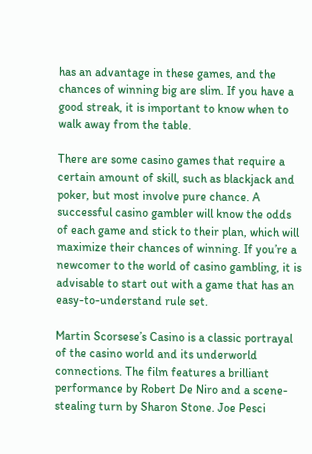has an advantage in these games, and the chances of winning big are slim. If you have a good streak, it is important to know when to walk away from the table.

There are some casino games that require a certain amount of skill, such as blackjack and poker, but most involve pure chance. A successful casino gambler will know the odds of each game and stick to their plan, which will maximize their chances of winning. If you’re a newcomer to the world of casino gambling, it is advisable to start out with a game that has an easy-to-understand rule set.

Martin Scorsese’s Casino is a classic portrayal of the casino world and its underworld connections. The film features a brilliant performance by Robert De Niro and a scene-stealing turn by Sharon Stone. Joe Pesci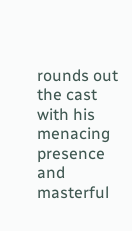rounds out the cast with his menacing presence and masterful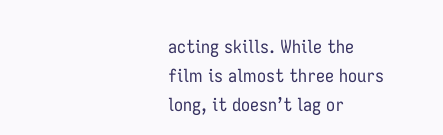acting skills. While the film is almost three hours long, it doesn’t lag or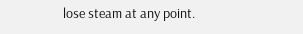lose steam at any point.